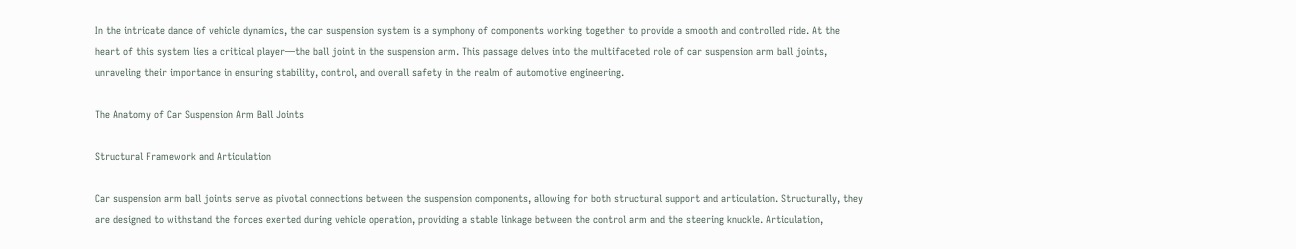In the intricate dance of vehicle dynamics, the car suspension system is a symphony of components working together to provide a smooth and controlled ride. At the heart of this system lies a critical player—the ball joint in the suspension arm. This passage delves into the multifaceted role of car suspension arm ball joints, unraveling their importance in ensuring stability, control, and overall safety in the realm of automotive engineering.

The Anatomy of Car Suspension Arm Ball Joints

Structural Framework and Articulation

Car suspension arm ball joints serve as pivotal connections between the suspension components, allowing for both structural support and articulation. Structurally, they are designed to withstand the forces exerted during vehicle operation, providing a stable linkage between the control arm and the steering knuckle. Articulation,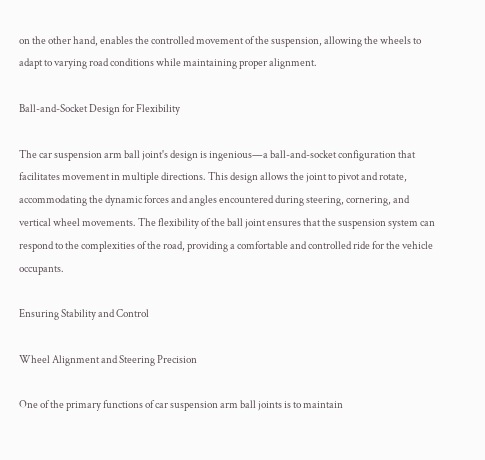on the other hand, enables the controlled movement of the suspension, allowing the wheels to adapt to varying road conditions while maintaining proper alignment.

Ball-and-Socket Design for Flexibility

The car suspension arm ball joint's design is ingenious—a ball-and-socket configuration that facilitates movement in multiple directions. This design allows the joint to pivot and rotate, accommodating the dynamic forces and angles encountered during steering, cornering, and vertical wheel movements. The flexibility of the ball joint ensures that the suspension system can respond to the complexities of the road, providing a comfortable and controlled ride for the vehicle occupants.

Ensuring Stability and Control

Wheel Alignment and Steering Precision

One of the primary functions of car suspension arm ball joints is to maintain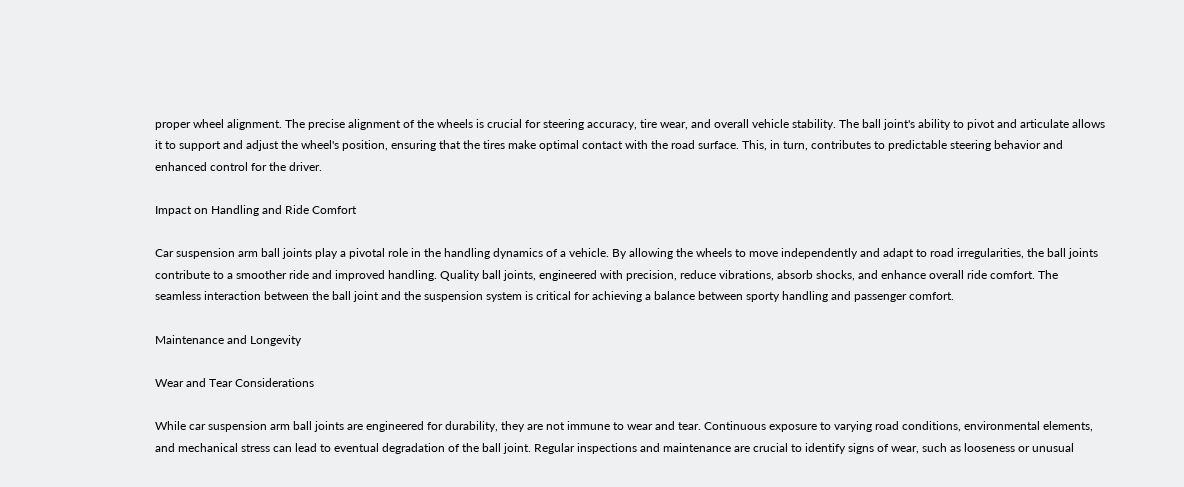proper wheel alignment. The precise alignment of the wheels is crucial for steering accuracy, tire wear, and overall vehicle stability. The ball joint's ability to pivot and articulate allows it to support and adjust the wheel's position, ensuring that the tires make optimal contact with the road surface. This, in turn, contributes to predictable steering behavior and enhanced control for the driver.

Impact on Handling and Ride Comfort

Car suspension arm ball joints play a pivotal role in the handling dynamics of a vehicle. By allowing the wheels to move independently and adapt to road irregularities, the ball joints contribute to a smoother ride and improved handling. Quality ball joints, engineered with precision, reduce vibrations, absorb shocks, and enhance overall ride comfort. The seamless interaction between the ball joint and the suspension system is critical for achieving a balance between sporty handling and passenger comfort.

Maintenance and Longevity

Wear and Tear Considerations

While car suspension arm ball joints are engineered for durability, they are not immune to wear and tear. Continuous exposure to varying road conditions, environmental elements, and mechanical stress can lead to eventual degradation of the ball joint. Regular inspections and maintenance are crucial to identify signs of wear, such as looseness or unusual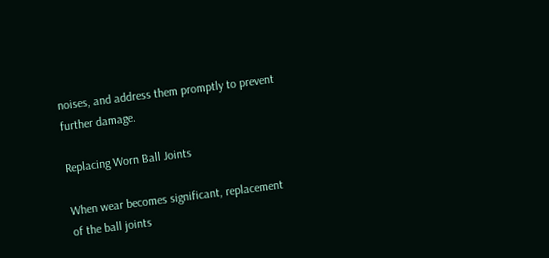noises, and address them promptly to prevent further damage.

Replacing Worn Ball Joints

When wear becomes significant, replacement of the ball joints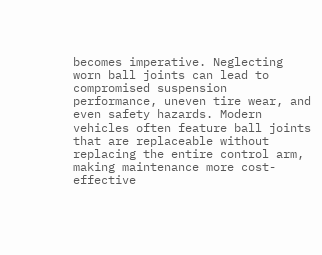becomes imperative. Neglecting worn ball joints can lead to compromised suspension performance, uneven tire wear, and even safety hazards. Modern vehicles often feature ball joints that are replaceable without replacing the entire control arm, making maintenance more cost-effective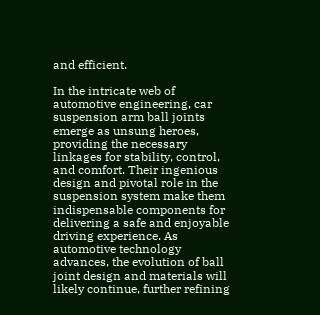and efficient.

In the intricate web of automotive engineering, car suspension arm ball joints emerge as unsung heroes, providing the necessary linkages for stability, control, and comfort. Their ingenious design and pivotal role in the suspension system make them indispensable components for delivering a safe and enjoyable driving experience. As automotive technology advances, the evolution of ball joint design and materials will likely continue, further refining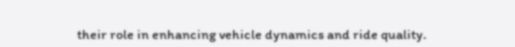their role in enhancing vehicle dynamics and ride quality.